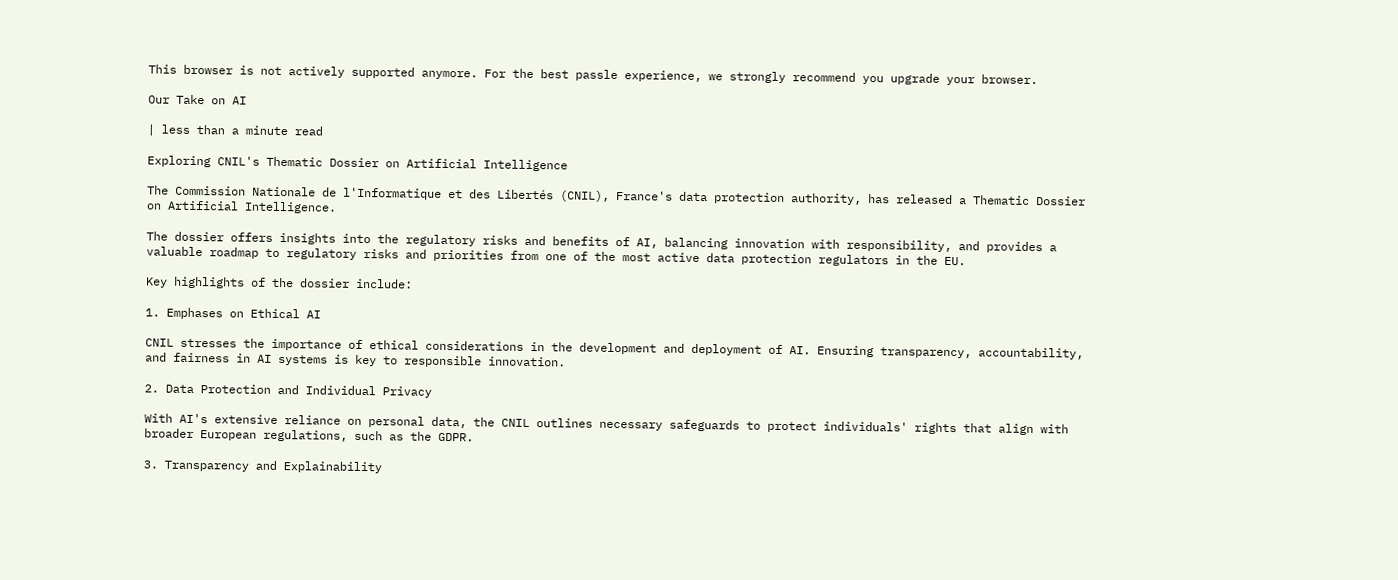This browser is not actively supported anymore. For the best passle experience, we strongly recommend you upgrade your browser.

Our Take on AI

| less than a minute read

Exploring CNIL's Thematic Dossier on Artificial Intelligence

The Commission Nationale de l'Informatique et des Libertés (CNIL), France's data protection authority, has released a Thematic Dossier on Artificial Intelligence.

The dossier offers insights into the regulatory risks and benefits of AI, balancing innovation with responsibility, and provides a valuable roadmap to regulatory risks and priorities from one of the most active data protection regulators in the EU.

Key highlights of the dossier include:

1. Emphases on Ethical AI

CNIL stresses the importance of ethical considerations in the development and deployment of AI. Ensuring transparency, accountability, and fairness in AI systems is key to responsible innovation.

2. Data Protection and Individual Privacy

With AI's extensive reliance on personal data, the CNIL outlines necessary safeguards to protect individuals' rights that align with broader European regulations, such as the GDPR.

3. Transparency and Explainability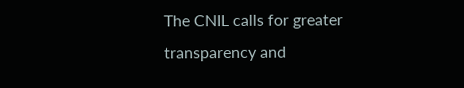The CNIL calls for greater transparency and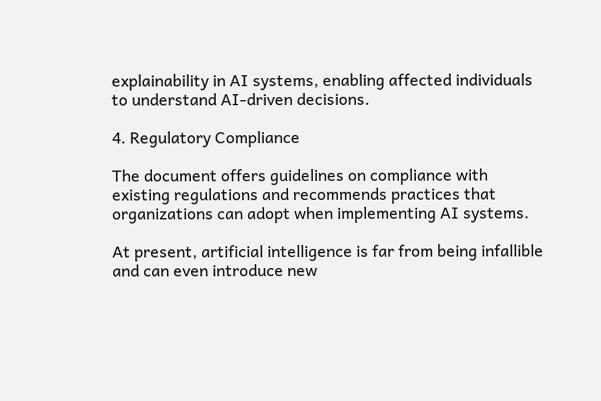explainability in AI systems, enabling affected individuals to understand AI-driven decisions.

4. Regulatory Compliance

The document offers guidelines on compliance with existing regulations and recommends practices that organizations can adopt when implementing AI systems.

At present, artificial intelligence is far from being infallible and can even introduce new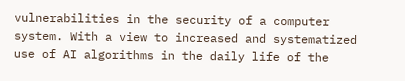vulnerabilities in the security of a computer system. With a view to increased and systematized use of AI algorithms in the daily life of the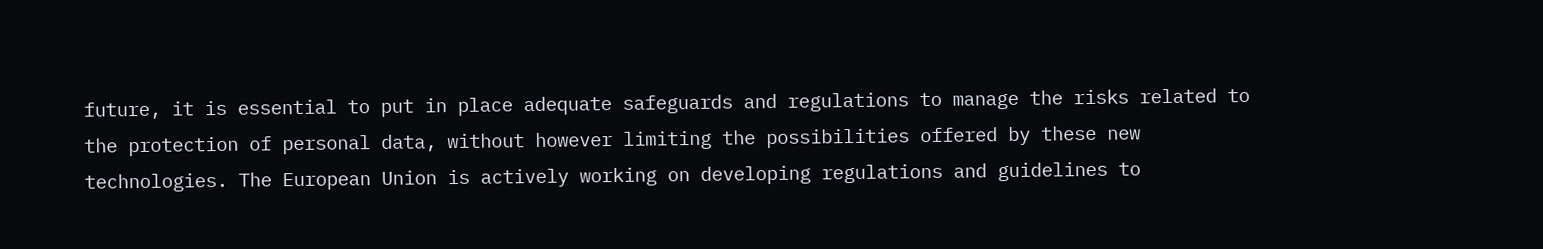future, it is essential to put in place adequate safeguards and regulations to manage the risks related to the protection of personal data, without however limiting the possibilities offered by these new technologies. The European Union is actively working on developing regulations and guidelines to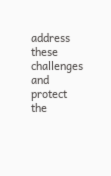address these challenges and protect the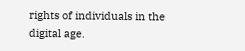rights of individuals in the digital age.